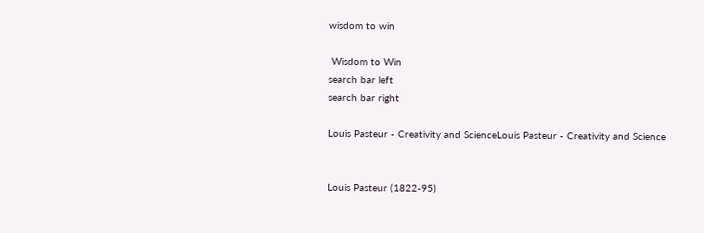wisdom to win

 Wisdom to Win
search bar left
search bar right

Louis Pasteur - Creativity and ScienceLouis Pasteur - Creativity and Science


Louis Pasteur (1822-95)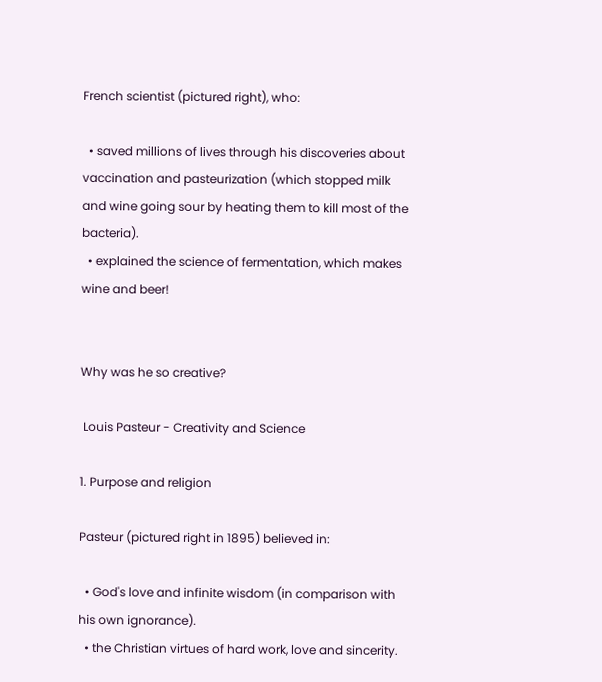French scientist (pictured right), who:

  • saved millions of lives through his discoveries about vaccination and pasteurization (which stopped milk and wine going sour by heating them to kill most of the bacteria).
  • explained the science of fermentation, which makes wine and beer!


Why was he so creative?

 Louis Pasteur - Creativity and Science

1. Purpose and religion

Pasteur (pictured right in 1895) believed in:

  • God's love and infinite wisdom (in comparison with his own ignorance).
  • the Christian virtues of hard work, love and sincerity.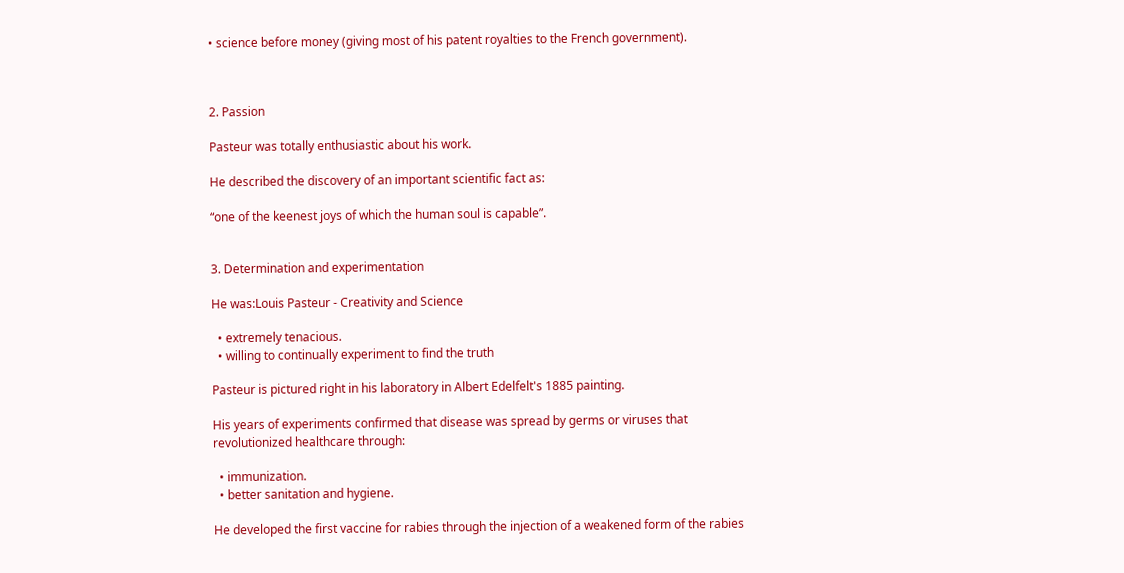• science before money (giving most of his patent royalties to the French government).



2. Passion

Pasteur was totally enthusiastic about his work.

He described the discovery of an important scientific fact as:

“one of the keenest joys of which the human soul is capable”.


3. Determination and experimentation

He was:Louis Pasteur - Creativity and Science

  • extremely tenacious.
  • willing to continually experiment to find the truth

Pasteur is pictured right in his laboratory in Albert Edelfelt's 1885 painting.

His years of experiments confirmed that disease was spread by germs or viruses that revolutionized healthcare through:

  • immunization.
  • better sanitation and hygiene.

He developed the first vaccine for rabies through the injection of a weakened form of the rabies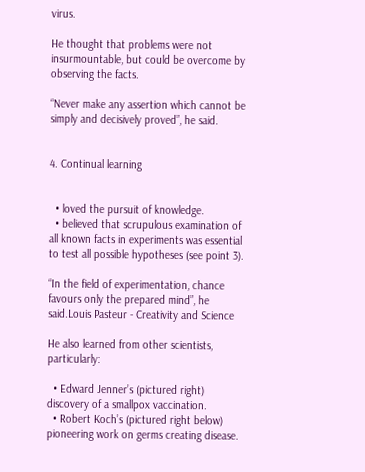virus.

He thought that problems were not insurmountable, but could be overcome by observing the facts.

“Never make any assertion which cannot be simply and decisively proved”, he said.


4. Continual learning


  • loved the pursuit of knowledge.
  • believed that scrupulous examination of all known facts in experiments was essential to test all possible hypotheses (see point 3).

“In the field of experimentation, chance favours only the prepared mind”, he said.Louis Pasteur - Creativity and Science

He also learned from other scientists, particularly:

  • Edward Jenner’s (pictured right) discovery of a smallpox vaccination.
  • Robert Koch’s (pictured right below) pioneering work on germs creating disease.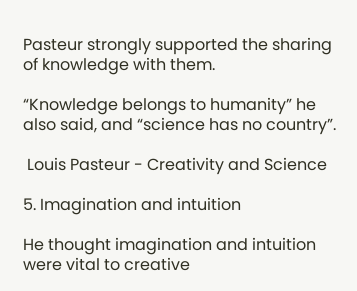Pasteur strongly supported the sharing of knowledge with them.

“Knowledge belongs to humanity” he also said, and “science has no country”.

 Louis Pasteur - Creativity and Science

5. Imagination and intuition

He thought imagination and intuition were vital to creative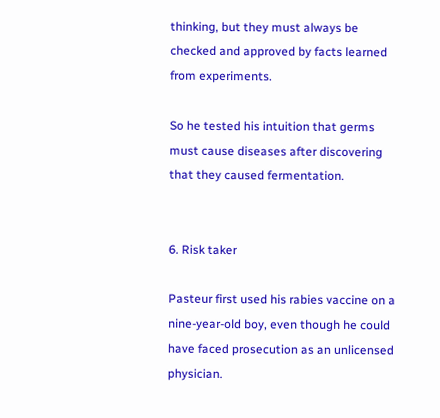thinking, but they must always be checked and approved by facts learned from experiments.

So he tested his intuition that germs must cause diseases after discovering that they caused fermentation.


6. Risk taker

Pasteur first used his rabies vaccine on a nine-year-old boy, even though he could have faced prosecution as an unlicensed physician.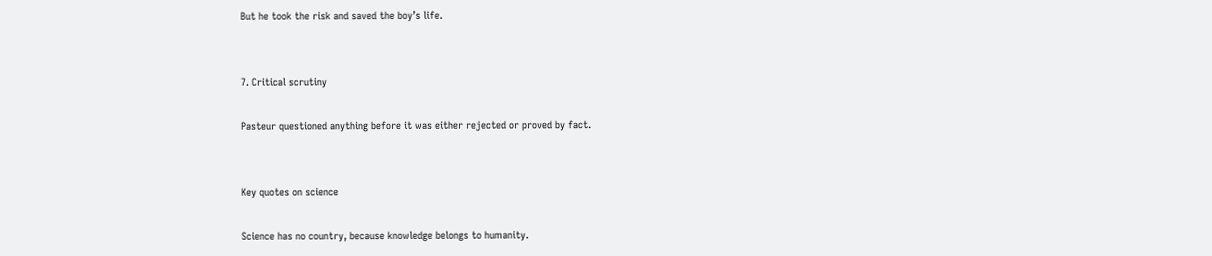But he took the risk and saved the boy’s life.


7. Critical scrutiny

Pasteur questioned anything before it was either rejected or proved by fact.


Key quotes on science

Science has no country, because knowledge belongs to humanity.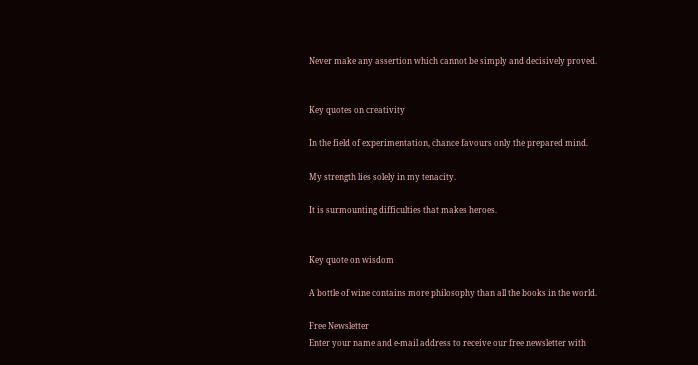Never make any assertion which cannot be simply and decisively proved.


Key quotes on creativity

In the field of experimentation, chance favours only the prepared mind.

My strength lies solely in my tenacity.

It is surmounting difficulties that makes heroes.


Key quote on wisdom

A bottle of wine contains more philosophy than all the books in the world.

Free Newsletter
Enter your name and e-mail address to receive our free newsletter with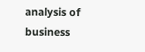analysis of business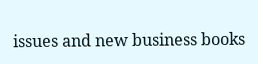issues and new business books